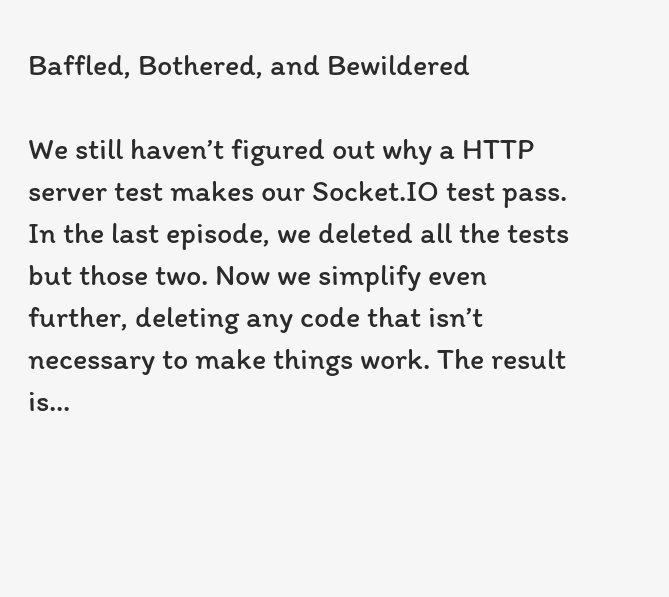Baffled, Bothered, and Bewildered

We still haven’t figured out why a HTTP server test makes our Socket.IO test pass. In the last episode, we deleted all the tests but those two. Now we simplify even further, deleting any code that isn’t necessary to make things work. The result is...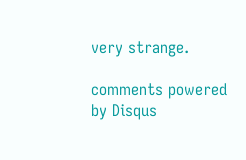very strange.

comments powered by Disqus